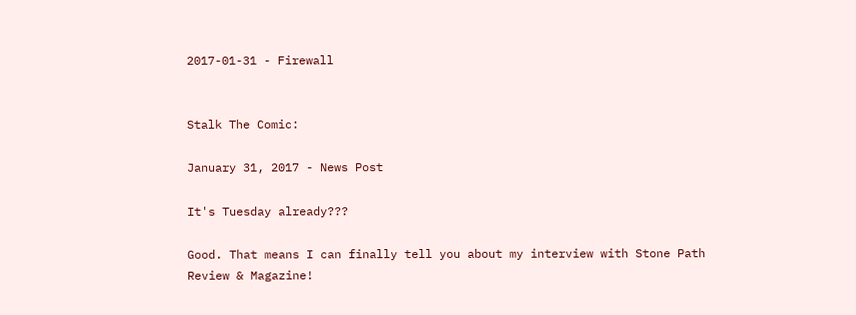2017-01-31 - Firewall


Stalk The Comic:

January 31, 2017 - News Post

It's Tuesday already???

Good. That means I can finally tell you about my interview with Stone Path Review & Magazine!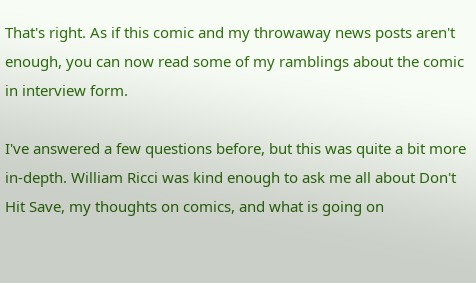That's right. As if this comic and my throwaway news posts aren't enough, you can now read some of my ramblings about the comic in interview form.

I've answered a few questions before, but this was quite a bit more in-depth. William Ricci was kind enough to ask me all about Don't Hit Save, my thoughts on comics, and what is going on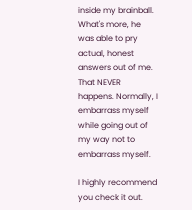inside my brainball. What's more, he was able to pry actual, honest answers out of me. That NEVER happens. Normally, I embarrass myself while going out of my way not to embarrass myself.

I highly recommend you check it out.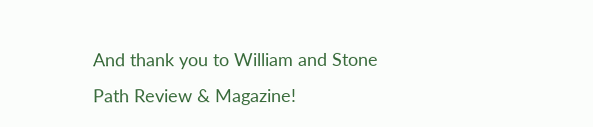And thank you to William and Stone Path Review & Magazine!